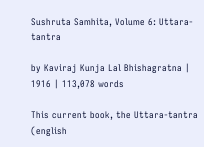Sushruta Samhita, Volume 6: Uttara-tantra

by Kaviraj Kunja Lal Bhishagratna | 1916 | 113,078 words

This current book, the Uttara-tantra (english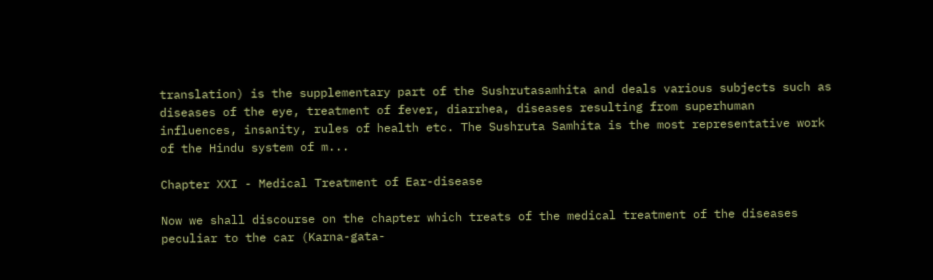translation) is the supplementary part of the Sushrutasamhita and deals various subjects such as diseases of the eye, treatment of fever, diarrhea, diseases resulting from superhuman influences, insanity, rules of health etc. The Sushruta Samhita is the most representative work of the Hindu system of m...

Chapter XXI - Medical Treatment of Ear-disease

Now we shall discourse on the chapter which treats of the medical treatment of the diseases peculiar to the car (Karna-gata-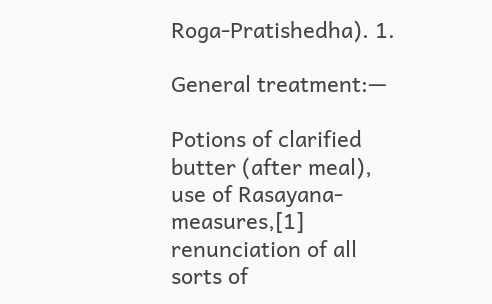Roga-Pratishedha). 1.

General treatment:—

Potions of clarified butter (after meal), use of Rasayana-measures,[1] renunciation of all sorts of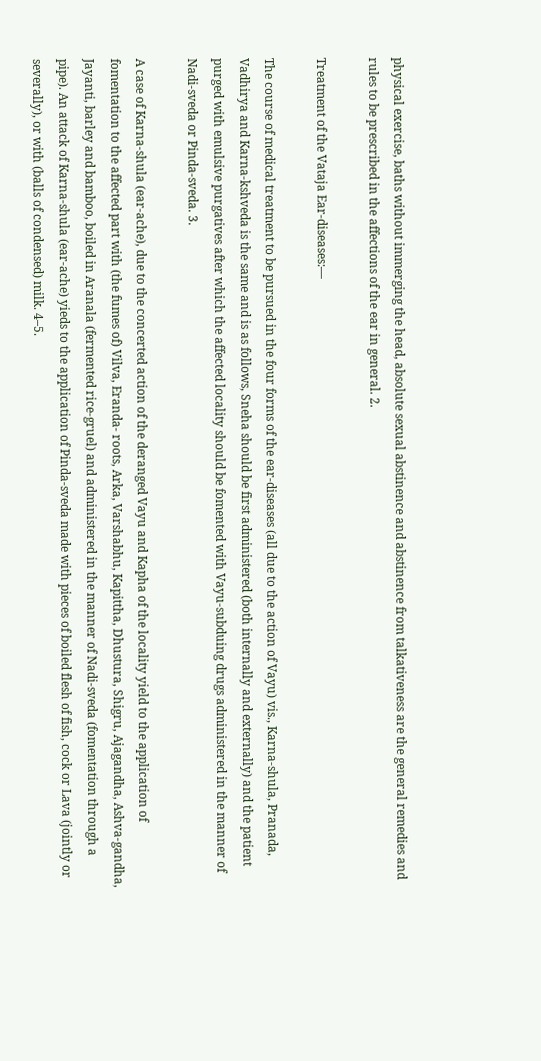physical exercise, baths without immerging the head, absolute sexual abstinence and abstinence from talkativeness are the general remedies and rules to be prescribed in the affections of the ear in general. 2.

Treatment of the Vataja Ear-diseases:—

The course of medical treatment to be pursued in the four forms of the ear-diseases (all due to the action of Vayu) vis., Karna-shula, Pranada, Vadhirya and Karna-kshveda is the same and is as follows, Sneha should be first administered (both internally and externally) and the patient purged with emulsive purgatives after which the affected locality should be fomented with Vayu-subduing drugs administered in the manner of Nadi-sveda or Pinda-sveda. 3.

A case of Karna-shula (ear-ache), due to the concerted action of the deranged Vayu and Kapha of the locality yield to the application of fomentation to the affected part with (the fumes of) Vilva, Eranda- roots, Arka, Varshabhu, Kapittha, Dhustura, Shigru, Ajagandha, Ashva-gandha, Jayanti, barley and bamboo, boiled in Aranala (fermented rice-gruel) and administered in the manner of Nadi-sveda (fomentation through a pipe). An attack of Karna-shula (ear-ache) yieds to the application of Pinda-sveda made with pieces of boiled flesh of fish, cock or Lava (jointly or severally), or with (balls of condensed) milk. 4–5.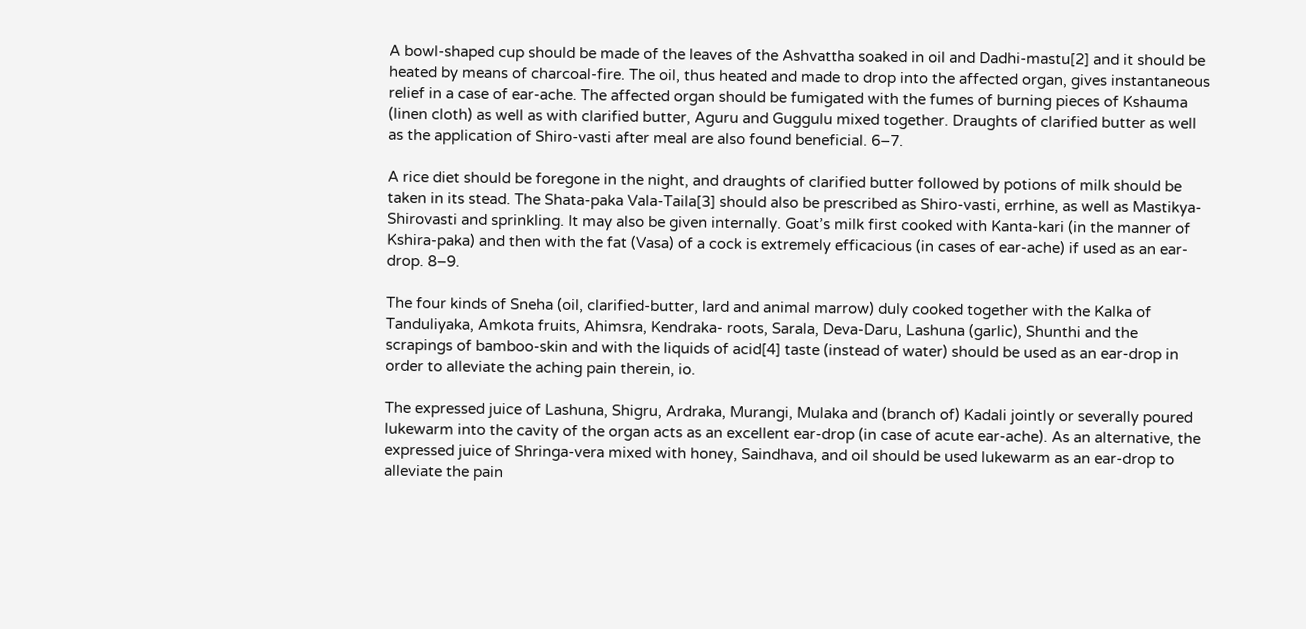A bowl-shaped cup should be made of the leaves of the Ashvattha soaked in oil and Dadhi-mastu[2] and it should be heated by means of charcoal-fire. The oil, thus heated and made to drop into the affected organ, gives instantaneous relief in a case of ear-ache. The affected organ should be fumigated with the fumes of burning pieces of Kshauma (linen cloth) as well as with clarified butter, Aguru and Guggulu mixed together. Draughts of clarified butter as well as the application of Shiro-vasti after meal are also found beneficial. 6–7.

A rice diet should be foregone in the night, and draughts of clarified butter followed by potions of milk should be taken in its stead. The Shata-paka Vala-Taila[3] should also be prescribed as Shiro-vasti, errhine, as well as Mastikya-Shirovasti and sprinkling. It may also be given internally. Goat’s milk first cooked with Kanta-kari (in the manner of Kshira-paka) and then with the fat (Vasa) of a cock is extremely efficacious (in cases of ear-ache) if used as an ear-drop. 8–9.

The four kinds of Sneha (oil, clarified-butter, lard and animal marrow) duly cooked together with the Kalka of Tanduliyaka, Amkota fruits, Ahimsra, Kendraka- roots, Sarala, Deva-Daru, Lashuna (garlic), Shunthi and the scrapings of bamboo-skin and with the liquids of acid[4] taste (instead of water) should be used as an ear-drop in order to alleviate the aching pain therein, io.

The expressed juice of Lashuna, Shigru, Ardraka, Murangi, Mulaka and (branch of) Kadali jointly or severally poured lukewarm into the cavity of the organ acts as an excellent ear-drop (in case of acute ear-ache). As an alternative, the expressed juice of Shringa-vera mixed with honey, Saindhava, and oil should be used lukewarm as an ear-drop to alleviate the pain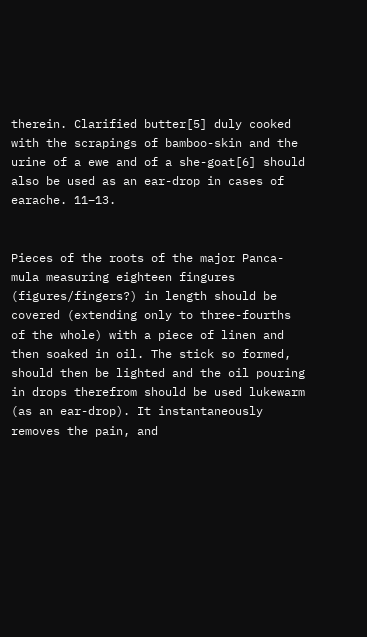therein. Clarified butter[5] duly cooked with the scrapings of bamboo-skin and the urine of a ewe and of a she-goat[6] should also be used as an ear-drop in cases of earache. 11–13.


Pieces of the roots of the major Panca-mula measuring eighteen fingures (figures/fingers?) in length should be covered (extending only to three-fourths of the whole) with a piece of linen and then soaked in oil. The stick so formed, should then be lighted and the oil pouring in drops therefrom should be used lukewarm (as an ear-drop). It instantaneously removes the pain, and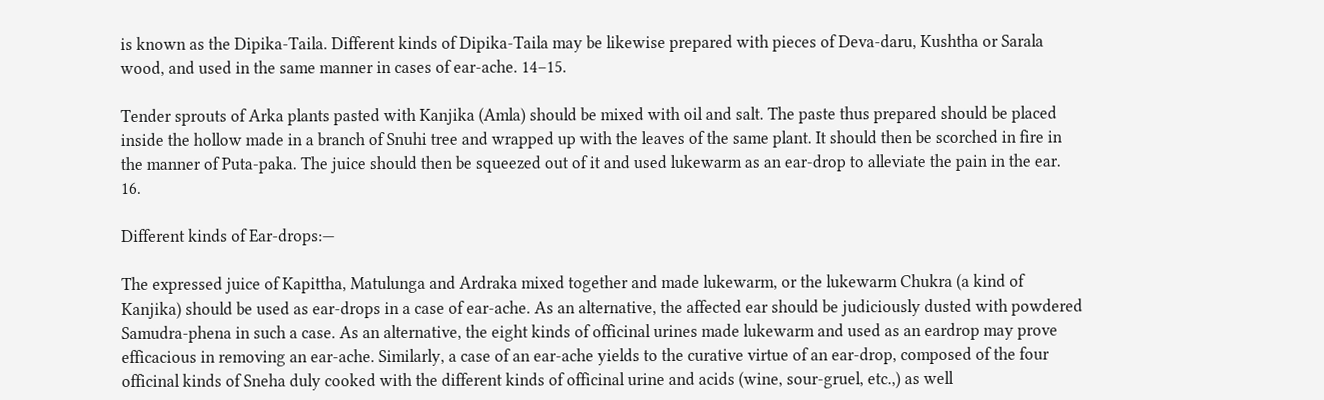is known as the Dipika-Taila. Different kinds of Dipika-Taila may be likewise prepared with pieces of Deva-daru, Kushtha or Sarala wood, and used in the same manner in cases of ear-ache. 14–15.

Tender sprouts of Arka plants pasted with Kanjika (Amla) should be mixed with oil and salt. The paste thus prepared should be placed inside the hollow made in a branch of Snuhi tree and wrapped up with the leaves of the same plant. It should then be scorched in fire in the manner of Puta-paka. The juice should then be squeezed out of it and used lukewarm as an ear-drop to alleviate the pain in the ear. 16.

Different kinds of Ear-drops:—

The expressed juice of Kapittha, Matulunga and Ardraka mixed together and made lukewarm, or the lukewarm Chukra (a kind of Kanjika) should be used as ear-drops in a case of ear-ache. As an alternative, the affected ear should be judiciously dusted with powdered Samudra-phena in such a case. As an alternative, the eight kinds of officinal urines made lukewarm and used as an eardrop may prove efficacious in removing an ear-ache. Similarly, a case of an ear-ache yields to the curative virtue of an ear-drop, composed of the four officinal kinds of Sneha duly cooked with the different kinds of officinal urine and acids (wine, sour-gruel, etc.,) as well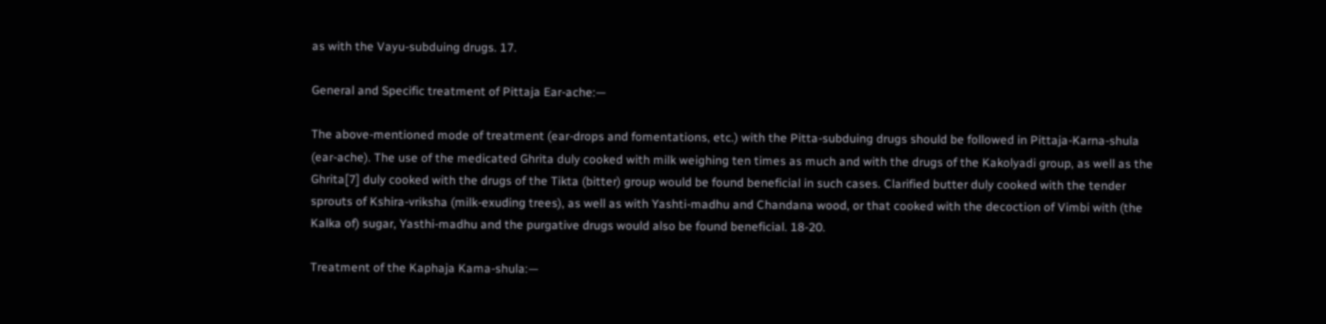as with the Vayu-subduing drugs. 17.

General and Specific treatment of Pittaja Ear-ache:—

The above-mentioned mode of treatment (ear-drops and fomentations, etc.) with the Pitta-subduing drugs should be followed in Pittaja-Karna-shula (ear-ache). The use of the medicated Ghrita duly cooked with milk weighing ten times as much and with the drugs of the Kakolyadi group, as well as the Ghrita[7] duly cooked with the drugs of the Tikta (bitter) group would be found beneficial in such cases. Clarified butter duly cooked with the tender sprouts of Kshira-vriksha (milk-exuding trees), as well as with Yashti-madhu and Chandana wood, or that cooked with the decoction of Vimbi with (the Kalka of) sugar, Yasthi-madhu and the purgative drugs would also be found beneficial. 18-20.

Treatment of the Kaphaja Kama-shula:—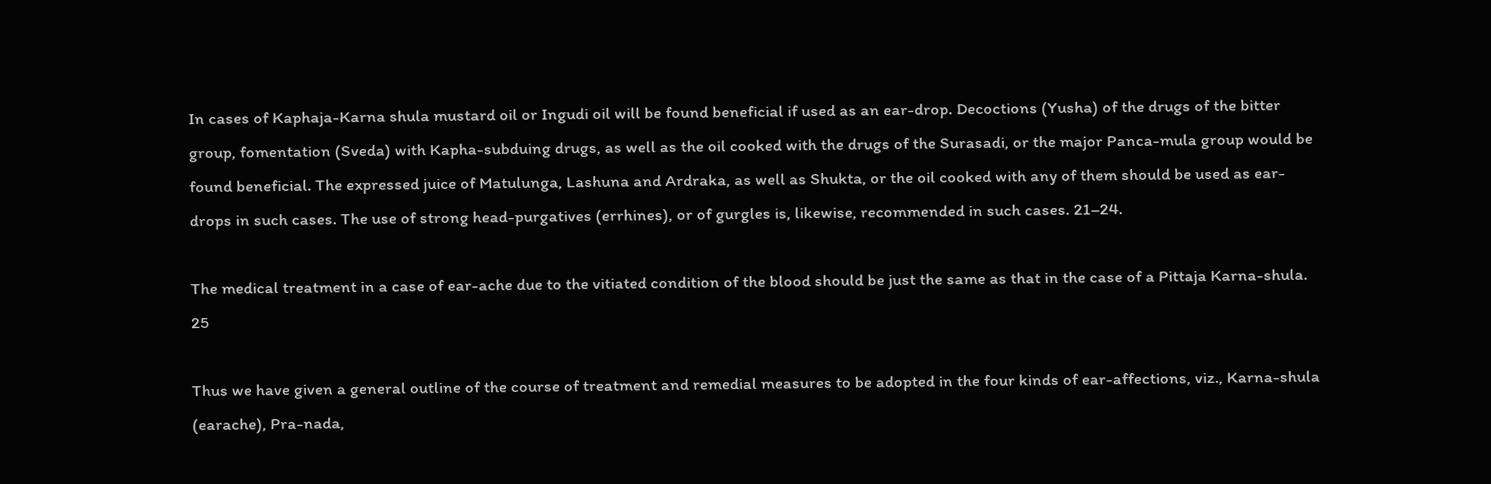In cases of Kaphaja-Karna shula mustard oil or Ingudi oil will be found beneficial if used as an ear-drop. Decoctions (Yusha) of the drugs of the bitter group, fomentation (Sveda) with Kapha-subduing drugs, as well as the oil cooked with the drugs of the Surasadi, or the major Panca-mula group would be found beneficial. The expressed juice of Matulunga, Lashuna and Ardraka, as well as Shukta, or the oil cooked with any of them should be used as ear-drops in such cases. The use of strong head-purgatives (errhines), or of gurgles is, likewise, recommended in such cases. 21–24.

The medical treatment in a case of ear-ache due to the vitiated condition of the blood should be just the same as that in the case of a Pittaja Karna-shula. 25

Thus we have given a general outline of the course of treatment and remedial measures to be adopted in the four kinds of ear-affections, viz., Karna-shula (earache), Pra-nada,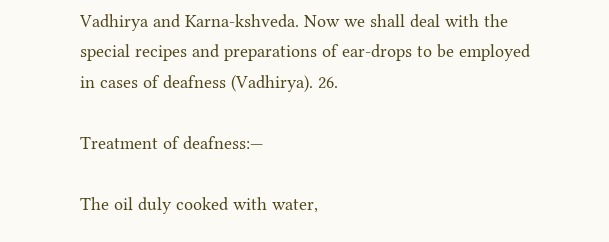Vadhirya and Karna-kshveda. Now we shall deal with the special recipes and preparations of ear-drops to be employed in cases of deafness (Vadhirya). 26.

Treatment of deafness:—

The oil duly cooked with water,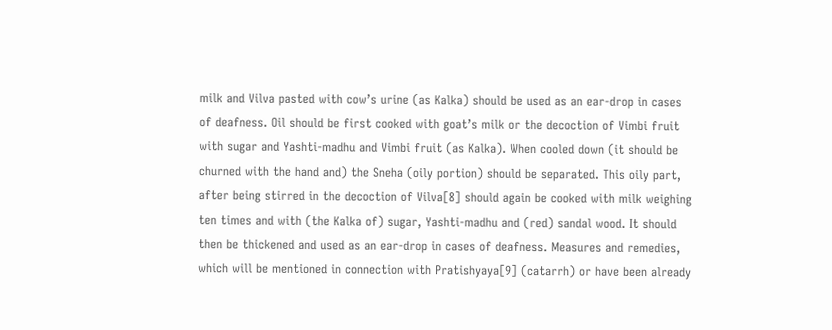milk and Vilva pasted with cow’s urine (as Kalka) should be used as an ear-drop in cases of deafness. Oil should be first cooked with goat’s milk or the decoction of Vimbi fruit with sugar and Yashti-madhu and Vimbi fruit (as Kalka). When cooled down (it should be churned with the hand and) the Sneha (oily portion) should be separated. This oily part, after being stirred in the decoction of Vilva[8] should again be cooked with milk weighing ten times and with (the Kalka of) sugar, Yashti-madhu and (red) sandal wood. It should then be thickened and used as an ear-drop in cases of deafness. Measures and remedies, which will be mentioned in connection with Pratishyaya[9] (catarrh) or have been already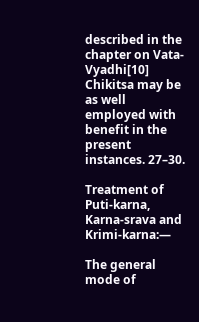described in the chapter on Vata-Vyadhi[10] Chikitsa may be as well employed with benefit in the present instances. 27–30.

Treatment of Puti-karna, Karna-srava and Krimi-karna:—

The general mode of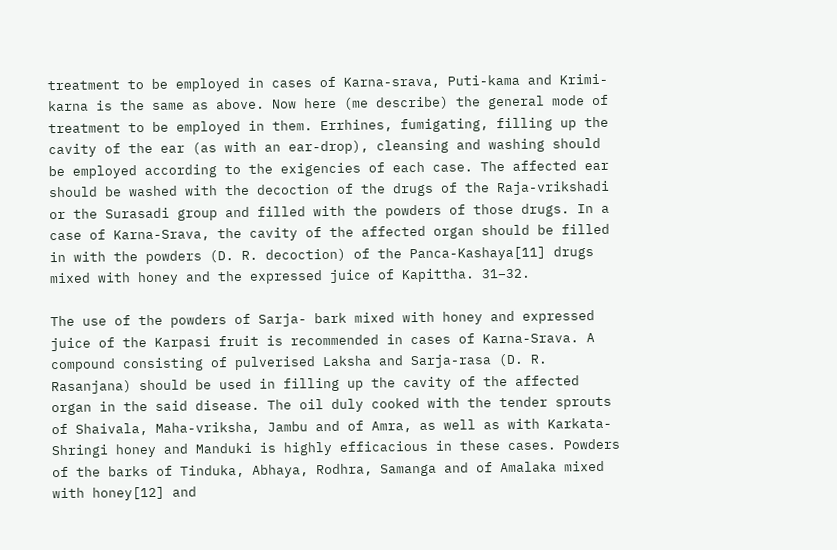treatment to be employed in cases of Karna-srava, Puti-kama and Krimi-karna is the same as above. Now here (me describe) the general mode of treatment to be employed in them. Errhines, fumigating, filling up the cavity of the ear (as with an ear-drop), cleansing and washing should be employed according to the exigencies of each case. The affected ear should be washed with the decoction of the drugs of the Raja-vrikshadi or the Surasadi group and filled with the powders of those drugs. In a case of Karna-Srava, the cavity of the affected organ should be filled in with the powders (D. R. decoction) of the Panca-Kashaya[11] drugs mixed with honey and the expressed juice of Kapittha. 31–32.

The use of the powders of Sarja- bark mixed with honey and expressed juice of the Karpasi fruit is recommended in cases of Karna-Srava. A compound consisting of pulverised Laksha and Sarja-rasa (D. R. Rasanjana) should be used in filling up the cavity of the affected organ in the said disease. The oil duly cooked with the tender sprouts of Shaivala, Maha-vriksha, Jambu and of Amra, as well as with Karkata-Shringi honey and Manduki is highly efficacious in these cases. Powders of the barks of Tinduka, Abhaya, Rodhra, Samanga and of Amalaka mixed with honey[12] and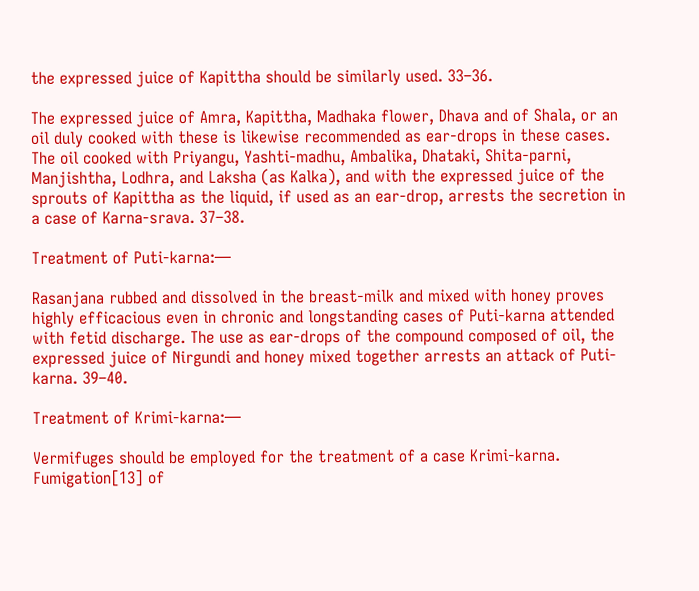the expressed juice of Kapittha should be similarly used. 33–36.

The expressed juice of Amra, Kapittha, Madhaka flower, Dhava and of Shala, or an oil duly cooked with these is likewise recommended as ear-drops in these cases. The oil cooked with Priyangu, Yashti-madhu, Ambalika, Dhataki, Shita-parni, Manjishtha, Lodhra, and Laksha (as Kalka), and with the expressed juice of the sprouts of Kapittha as the liquid, if used as an ear-drop, arrests the secretion in a case of Karna-srava. 37–38.

Treatment of Puti-karna:—

Rasanjana rubbed and dissolved in the breast-milk and mixed with honey proves highly efficacious even in chronic and longstanding cases of Puti-karna attended with fetid discharge. The use as ear-drops of the compound composed of oil, the expressed juice of Nirgundi and honey mixed together arrests an attack of Puti-karna. 39–40.

Treatment of Krimi-karna:—

Vermifuges should be employed for the treatment of a case Krimi-karna. Fumigation[13] of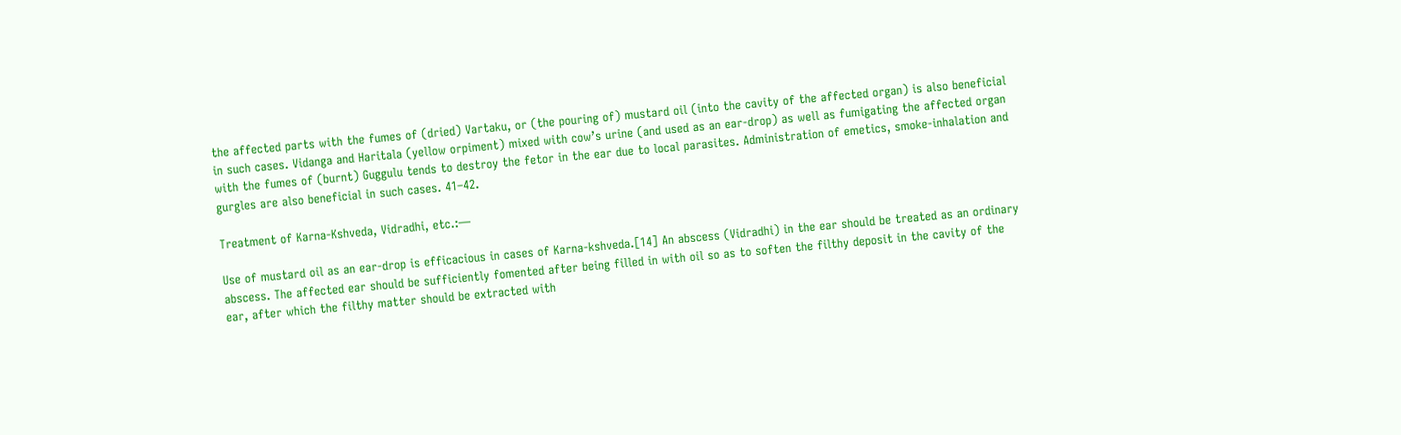the affected parts with the fumes of (dried) Vartaku, or (the pouring of) mustard oil (into the cavity of the affected organ) is also beneficial in such cases. Vidanga and Haritala (yellow orpiment) mixed with cow’s urine (and used as an ear-drop) as well as fumigating the affected organ with the fumes of (burnt) Guggulu tends to destroy the fetor in the ear due to local parasites. Administration of emetics, smoke-inhalation and gurgles are also beneficial in such cases. 41–42.

Treatment of Karna-Kshveda, Vidradhi, etc.:—

Use of mustard oil as an ear-drop is efficacious in cases of Karna-kshveda.[14] An abscess (Vidradhi) in the ear should be treated as an ordinary abscess. The affected ear should be sufficiently fomented after being filled in with oil so as to soften the filthy deposit in the cavity of the ear, after which the filthy matter should be extracted with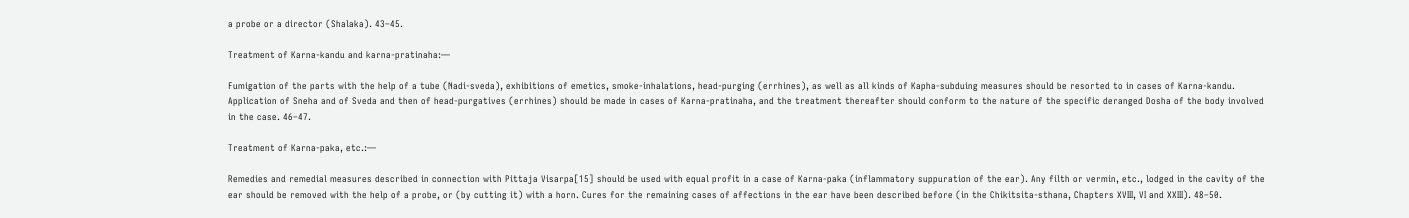a probe or a director (Shalaka). 43–45.

Treatment of Karna-kandu and karna-pratinaha:—

Fumigation of the parts with the help of a tube (Nadi-sveda), exhibitions of emetics, smoke-inhalations, head-purging (errhines), as well as all kinds of Kapha-subduing measures should be resorted to in cases of Karna-kandu. Application of Sneha and of Sveda and then of head-purgatives (errhines) should be made in cases of Karna-pratinaha, and the treatment thereafter should conform to the nature of the specific deranged Dosha of the body involved in the case. 46–47.

Treatment of Karna-paka, etc.:—

Remedies and remedial measures described in connection with Pittaja Visarpa[15] should be used with equal profit in a case of Karna-paka (inflammatory suppuration of the ear). Any filth or vermin, etc., lodged in the cavity of the ear should be removed with the help of a probe, or (by cutting it) with a horn. Cures for the remaining cases of affections in the ear have been described before (in the Chikitsita-sthana, Chapters XVIII, VI and XXIII). 48–50.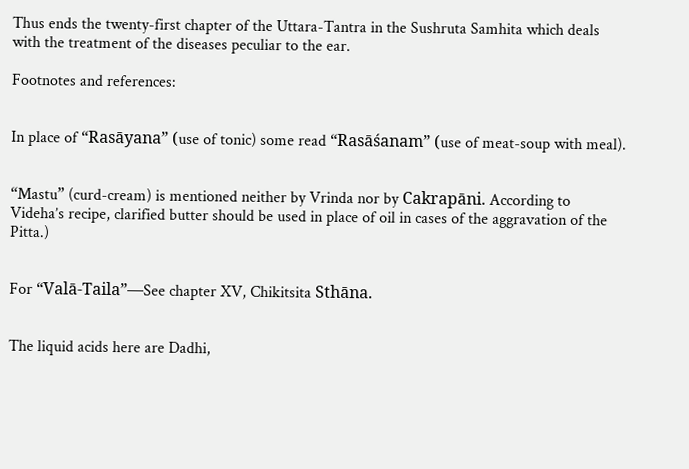Thus ends the twenty-first chapter of the Uttara-Tantra in the Sushruta Samhita which deals with the treatment of the diseases peculiar to the ear.

Footnotes and references:


In place of “Rasāyana” (use of tonic) some read “Rasāśanam” (use of meat-soup with meal).


“Mastu” (curd-cream) is mentioned neither by Vrinda nor by Cakrapāni. According to Videha’s recipe, clarified butter should be used in place of oil in cases of the aggravation of the Pitta.)


For “Valā-Taila”—See chapter XV, Chikitsita Sthāna.


The liquid acids here are Dadhi,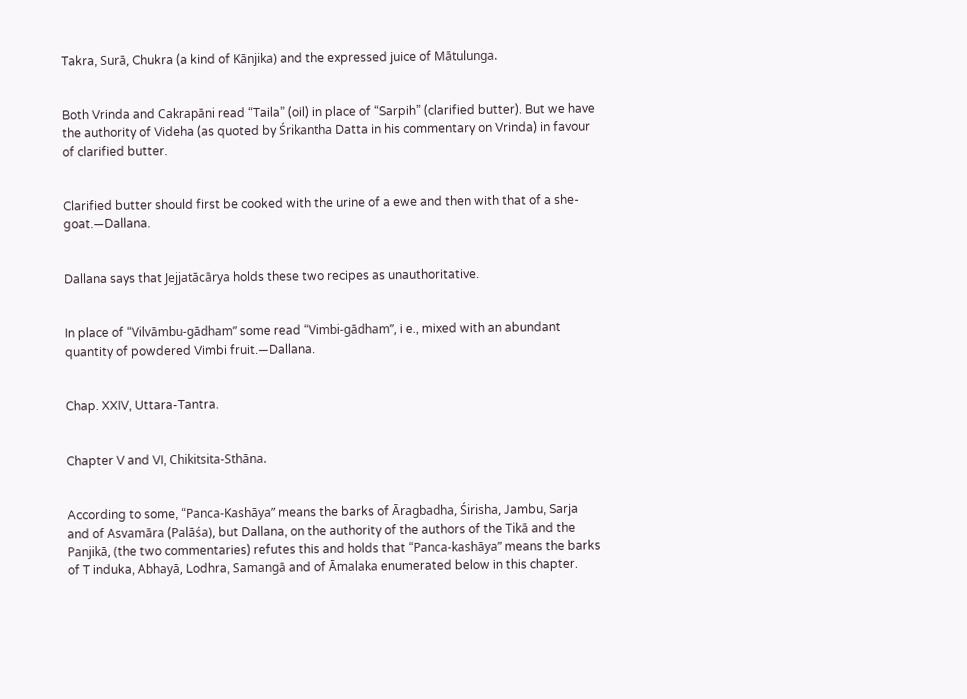Takra, Surā, Chukra (a kind of Kānjika) and the expressed juice of Mātulunga.


Both Vrinda and Cakrapāni read “Taila” (oil) in place of “Sarpih” (clarified butter). But we have the authority of Videha (as quoted by Śrikantha Datta in his commentary on Vrinda) in favour of clarified butter.


Clarified butter should first be cooked with the urine of a ewe and then with that of a she-goat.—Dallana.


Dallana says that Jejjatācārya holds these two recipes as unauthoritative.


In place of “Vilvāmbu-gādham” some read “Vimbi-gādham”, i e., mixed with an abundant quantity of powdered Vimbi fruit.—Dallana.


Chap. XXIV, Uttara-Tantra.


Chapter V and VI, Chikitsita-Sthāna.


According to some, “Panca-Kashāya” means the barks of Āragbadha, Śirisha, Jambu, Sarja and of Asvamāra (Palāśa), but Dallana, on the authority of the authors of the Tikā and the Panjikā, (the two commentaries) refutes this and holds that “Panca-kashāya” means the barks of T induka, Abhayā, Lodhra, Samangā and of Āmalaka enumerated below in this chapter.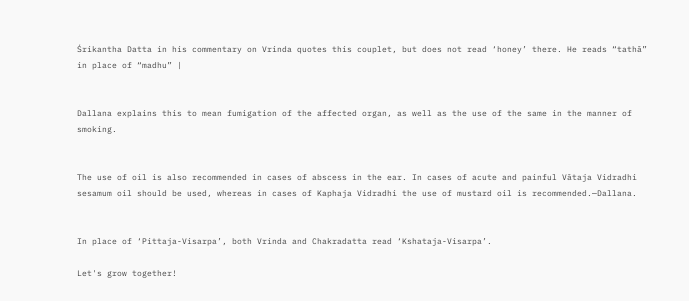Śrikantha Datta in his commentary on Vrinda quotes this couplet, but does not read ‘honey’ there. He reads “tathā” in place of “madhu” |


Dallana explains this to mean fumigation of the affected organ, as well as the use of the same in the manner of smoking.


The use of oil is also recommended in cases of abscess in the ear. In cases of acute and painful Vātaja Vidradhi sesamum oil should be used, whereas in cases of Kaphaja Vidradhi the use of mustard oil is recommended.—Dallana.


In place of ‘Pittaja-Visarpa’, both Vrinda and Chakradatta read ‘Kshataja-Visarpa’.

Let's grow together!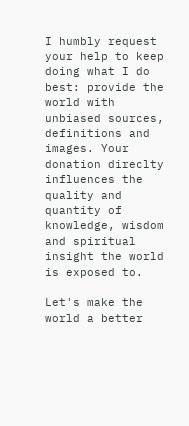I humbly request your help to keep doing what I do best: provide the world with unbiased sources, definitions and images. Your donation direclty influences the quality and quantity of knowledge, wisdom and spiritual insight the world is exposed to.

Let's make the world a better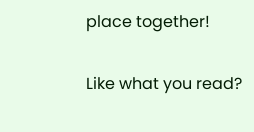place together!

Like what you read?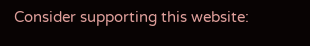Consider supporting this website: